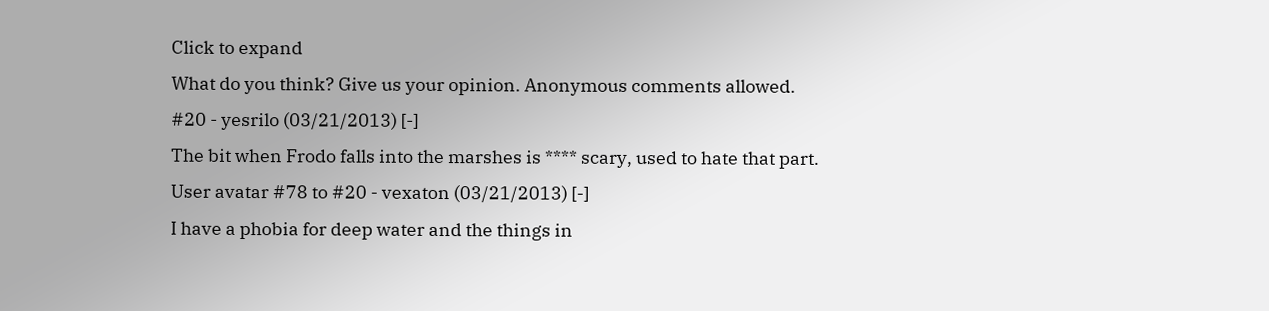Click to expand
What do you think? Give us your opinion. Anonymous comments allowed.
#20 - yesrilo (03/21/2013) [-]
The bit when Frodo falls into the marshes is **** scary, used to hate that part.
User avatar #78 to #20 - vexaton (03/21/2013) [-]
I have a phobia for deep water and the things in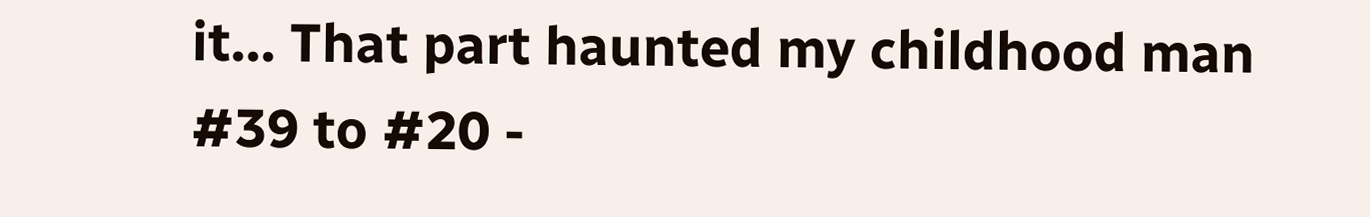it... That part haunted my childhood man
#39 to #20 -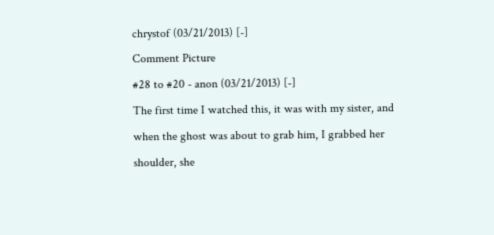chrystof (03/21/2013) [-]
Comment Picture
#28 to #20 - anon (03/21/2013) [-]
The first time I watched this, it was with my sister, and when the ghost was about to grab him, I grabbed her shoulder, she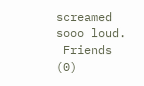screamed sooo loud.
 Friends (0)